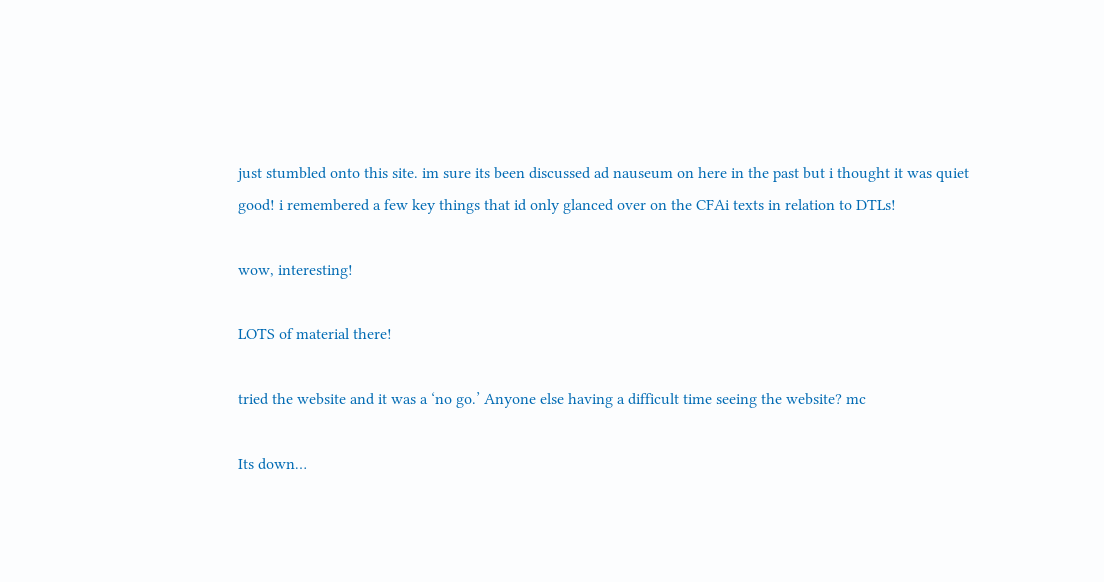just stumbled onto this site. im sure its been discussed ad nauseum on here in the past but i thought it was quiet good! i remembered a few key things that id only glanced over on the CFAi texts in relation to DTLs!

wow, interesting!

LOTS of material there!

tried the website and it was a ‘no go.’ Anyone else having a difficult time seeing the website? mc

Its down…